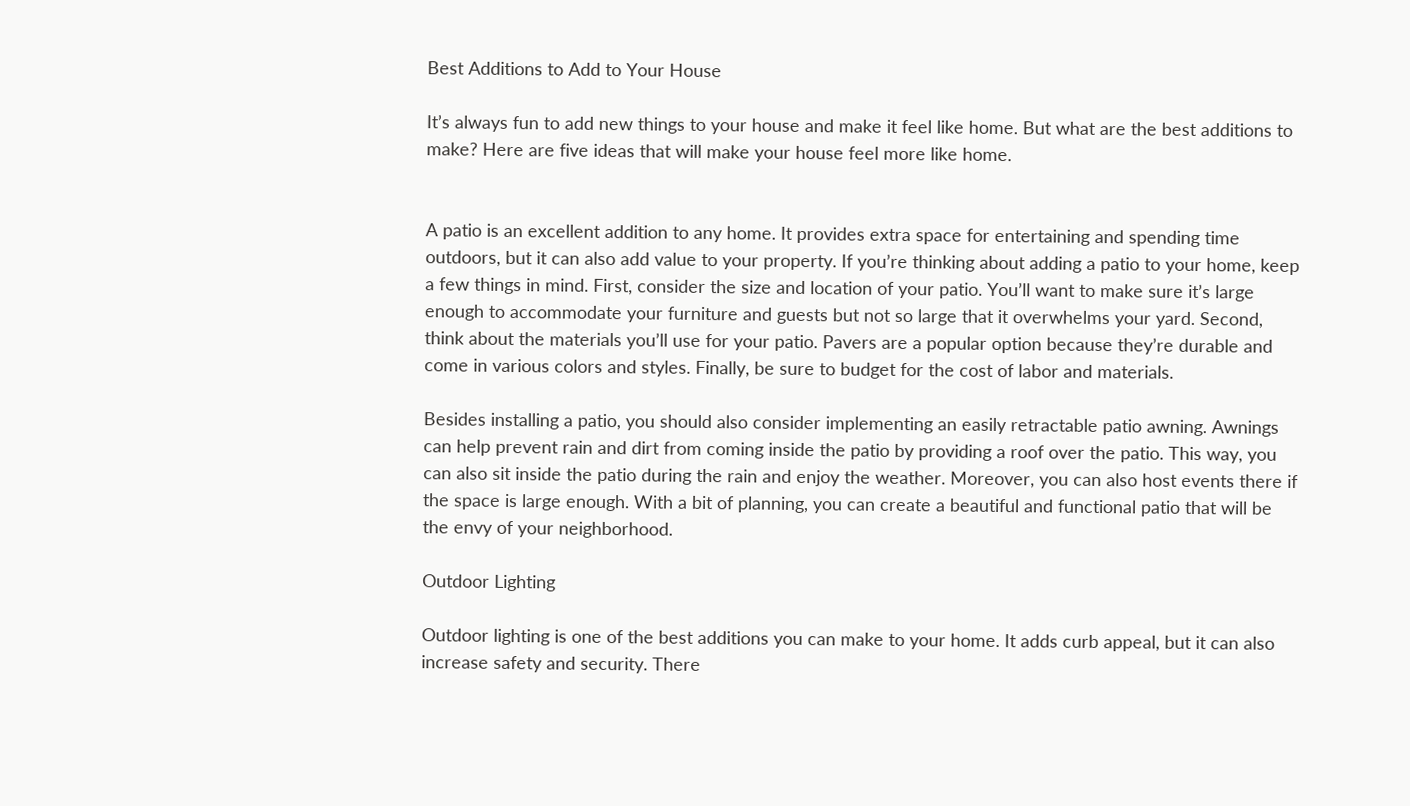Best Additions to Add to Your House

It’s always fun to add new things to your house and make it feel like home. But what are the best additions to make? Here are five ideas that will make your house feel more like home.


A patio is an excellent addition to any home. It provides extra space for entertaining and spending time outdoors, but it can also add value to your property. If you’re thinking about adding a patio to your home, keep a few things in mind. First, consider the size and location of your patio. You’ll want to make sure it’s large enough to accommodate your furniture and guests but not so large that it overwhelms your yard. Second, think about the materials you’ll use for your patio. Pavers are a popular option because they’re durable and come in various colors and styles. Finally, be sure to budget for the cost of labor and materials.

Besides installing a patio, you should also consider implementing an easily retractable patio awning. Awnings can help prevent rain and dirt from coming inside the patio by providing a roof over the patio. This way, you can also sit inside the patio during the rain and enjoy the weather. Moreover, you can also host events there if the space is large enough. With a bit of planning, you can create a beautiful and functional patio that will be the envy of your neighborhood.

Outdoor Lighting

Outdoor lighting is one of the best additions you can make to your home. It adds curb appeal, but it can also increase safety and security. There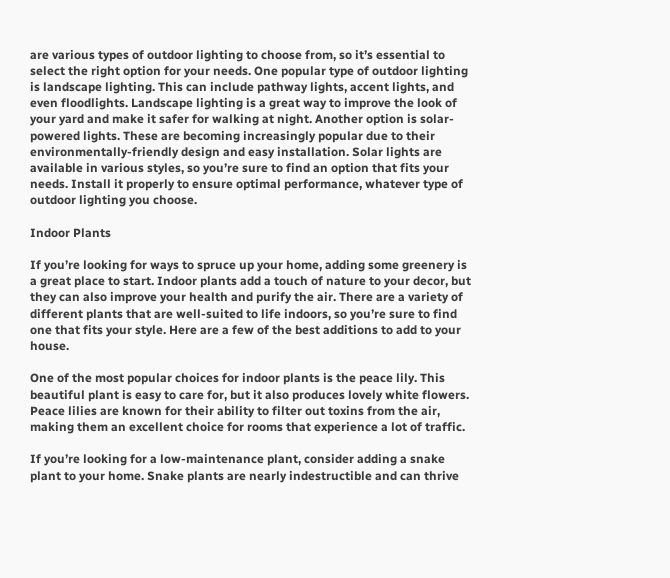are various types of outdoor lighting to choose from, so it’s essential to select the right option for your needs. One popular type of outdoor lighting is landscape lighting. This can include pathway lights, accent lights, and even floodlights. Landscape lighting is a great way to improve the look of your yard and make it safer for walking at night. Another option is solar-powered lights. These are becoming increasingly popular due to their environmentally-friendly design and easy installation. Solar lights are available in various styles, so you’re sure to find an option that fits your needs. Install it properly to ensure optimal performance, whatever type of outdoor lighting you choose.

Indoor Plants

If you’re looking for ways to spruce up your home, adding some greenery is a great place to start. Indoor plants add a touch of nature to your decor, but they can also improve your health and purify the air. There are a variety of different plants that are well-suited to life indoors, so you’re sure to find one that fits your style. Here are a few of the best additions to add to your house.

One of the most popular choices for indoor plants is the peace lily. This beautiful plant is easy to care for, but it also produces lovely white flowers. Peace lilies are known for their ability to filter out toxins from the air, making them an excellent choice for rooms that experience a lot of traffic.

If you’re looking for a low-maintenance plant, consider adding a snake plant to your home. Snake plants are nearly indestructible and can thrive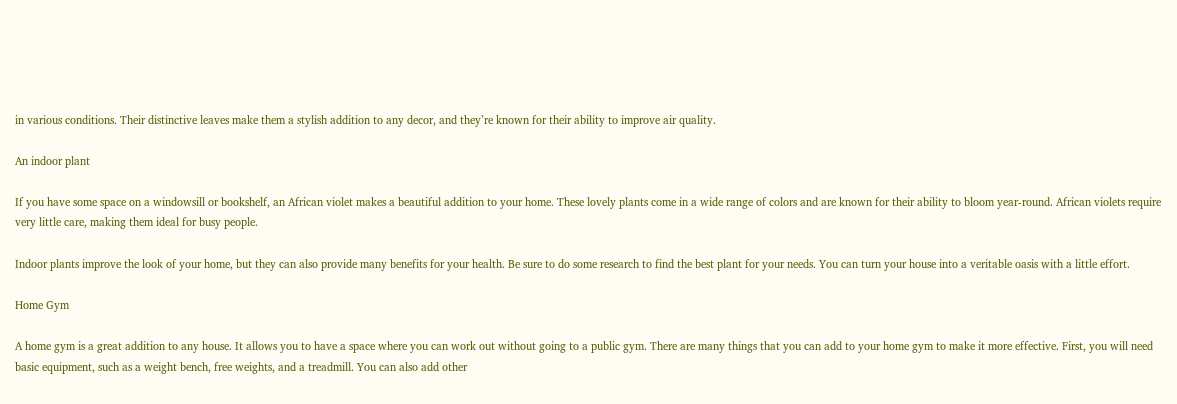in various conditions. Their distinctive leaves make them a stylish addition to any decor, and they’re known for their ability to improve air quality.

An indoor plant

If you have some space on a windowsill or bookshelf, an African violet makes a beautiful addition to your home. These lovely plants come in a wide range of colors and are known for their ability to bloom year-round. African violets require very little care, making them ideal for busy people.

Indoor plants improve the look of your home, but they can also provide many benefits for your health. Be sure to do some research to find the best plant for your needs. You can turn your house into a veritable oasis with a little effort.

Home Gym

A home gym is a great addition to any house. It allows you to have a space where you can work out without going to a public gym. There are many things that you can add to your home gym to make it more effective. First, you will need basic equipment, such as a weight bench, free weights, and a treadmill. You can also add other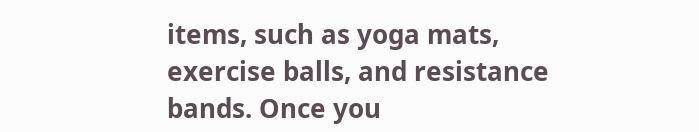items, such as yoga mats, exercise balls, and resistance bands. Once you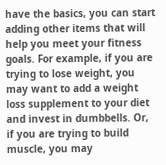have the basics, you can start adding other items that will help you meet your fitness goals. For example, if you are trying to lose weight, you may want to add a weight loss supplement to your diet and invest in dumbbells. Or, if you are trying to build muscle, you may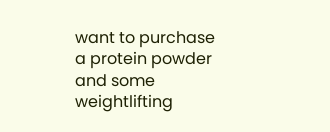want to purchase a protein powder and some weightlifting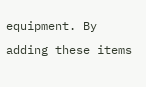equipment. By adding these items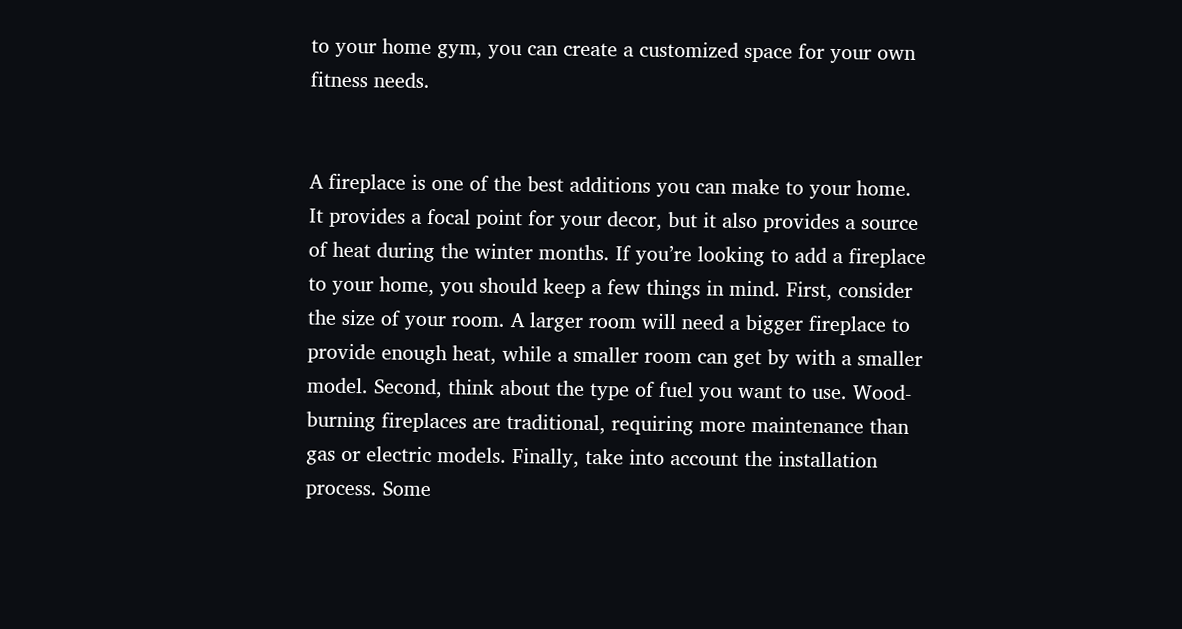to your home gym, you can create a customized space for your own fitness needs.


A fireplace is one of the best additions you can make to your home. It provides a focal point for your decor, but it also provides a source of heat during the winter months. If you’re looking to add a fireplace to your home, you should keep a few things in mind. First, consider the size of your room. A larger room will need a bigger fireplace to provide enough heat, while a smaller room can get by with a smaller model. Second, think about the type of fuel you want to use. Wood-burning fireplaces are traditional, requiring more maintenance than gas or electric models. Finally, take into account the installation process. Some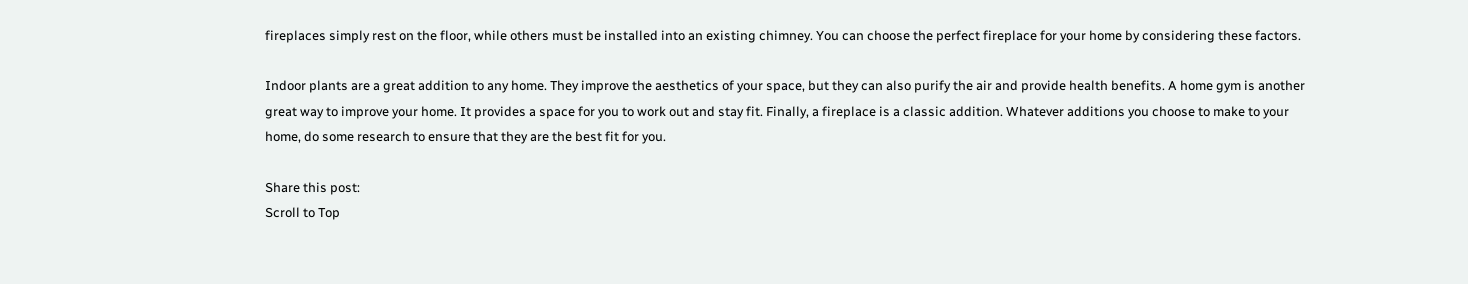fireplaces simply rest on the floor, while others must be installed into an existing chimney. You can choose the perfect fireplace for your home by considering these factors.

Indoor plants are a great addition to any home. They improve the aesthetics of your space, but they can also purify the air and provide health benefits. A home gym is another great way to improve your home. It provides a space for you to work out and stay fit. Finally, a fireplace is a classic addition. Whatever additions you choose to make to your home, do some research to ensure that they are the best fit for you.

Share this post:
Scroll to Top